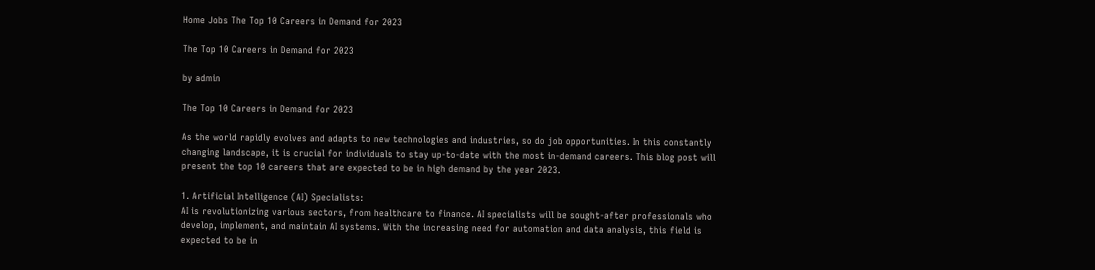Home Jobs The Top 10 Careers in Demand for 2023

The Top 10 Careers in Demand for 2023

by admin

The Top 10 Careers in Demand for 2023

As the world rapidly evolves and adapts to new technologies and industries, so do job opportunities. In this constantly changing landscape, it is crucial for individuals to stay up-to-date with the most in-demand careers. This blog post will present the top 10 careers that are expected to be in high demand by the year 2023.

1. Artificial Intelligence (AI) Specialists:
AI is revolutionizing various sectors, from healthcare to finance. AI specialists will be sought-after professionals who develop, implement, and maintain AI systems. With the increasing need for automation and data analysis, this field is expected to be in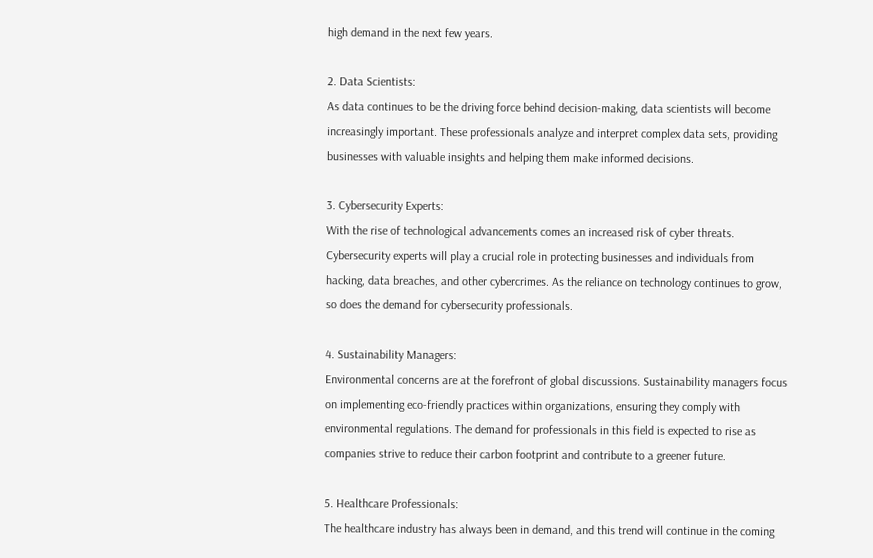high demand in the next few years.

2. Data Scientists:
As data continues to be the driving force behind decision-making, data scientists will become increasingly important. These professionals analyze and interpret complex data sets, providing businesses with valuable insights and helping them make informed decisions.

3. Cybersecurity Experts:
With the rise of technological advancements comes an increased risk of cyber threats. Cybersecurity experts will play a crucial role in protecting businesses and individuals from hacking, data breaches, and other cybercrimes. As the reliance on technology continues to grow, so does the demand for cybersecurity professionals.

4. Sustainability Managers:
Environmental concerns are at the forefront of global discussions. Sustainability managers focus on implementing eco-friendly practices within organizations, ensuring they comply with environmental regulations. The demand for professionals in this field is expected to rise as companies strive to reduce their carbon footprint and contribute to a greener future.

5. Healthcare Professionals:
The healthcare industry has always been in demand, and this trend will continue in the coming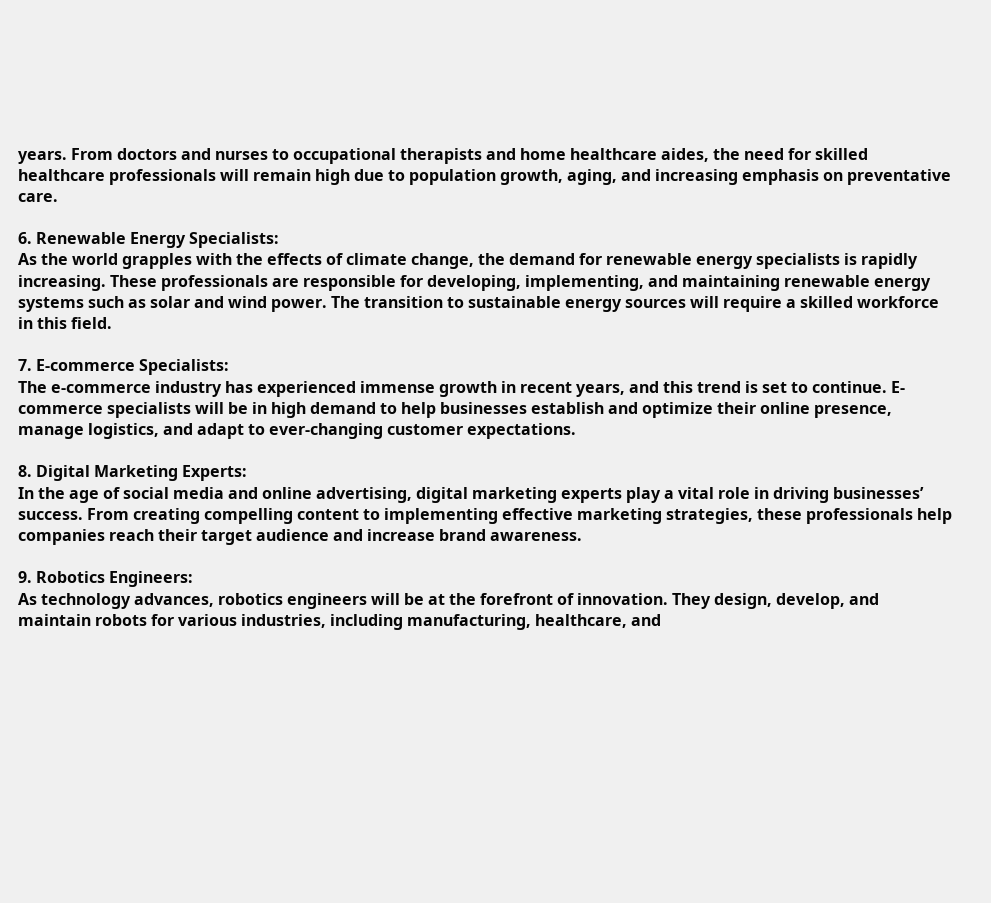years. From doctors and nurses to occupational therapists and home healthcare aides, the need for skilled healthcare professionals will remain high due to population growth, aging, and increasing emphasis on preventative care.

6. Renewable Energy Specialists:
As the world grapples with the effects of climate change, the demand for renewable energy specialists is rapidly increasing. These professionals are responsible for developing, implementing, and maintaining renewable energy systems such as solar and wind power. The transition to sustainable energy sources will require a skilled workforce in this field.

7. E-commerce Specialists:
The e-commerce industry has experienced immense growth in recent years, and this trend is set to continue. E-commerce specialists will be in high demand to help businesses establish and optimize their online presence, manage logistics, and adapt to ever-changing customer expectations.

8. Digital Marketing Experts:
In the age of social media and online advertising, digital marketing experts play a vital role in driving businesses’ success. From creating compelling content to implementing effective marketing strategies, these professionals help companies reach their target audience and increase brand awareness.

9. Robotics Engineers:
As technology advances, robotics engineers will be at the forefront of innovation. They design, develop, and maintain robots for various industries, including manufacturing, healthcare, and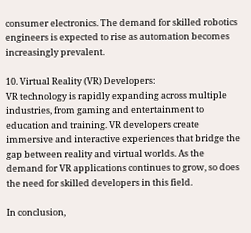consumer electronics. The demand for skilled robotics engineers is expected to rise as automation becomes increasingly prevalent.

10. Virtual Reality (VR) Developers:
VR technology is rapidly expanding across multiple industries, from gaming and entertainment to education and training. VR developers create immersive and interactive experiences that bridge the gap between reality and virtual worlds. As the demand for VR applications continues to grow, so does the need for skilled developers in this field.

In conclusion,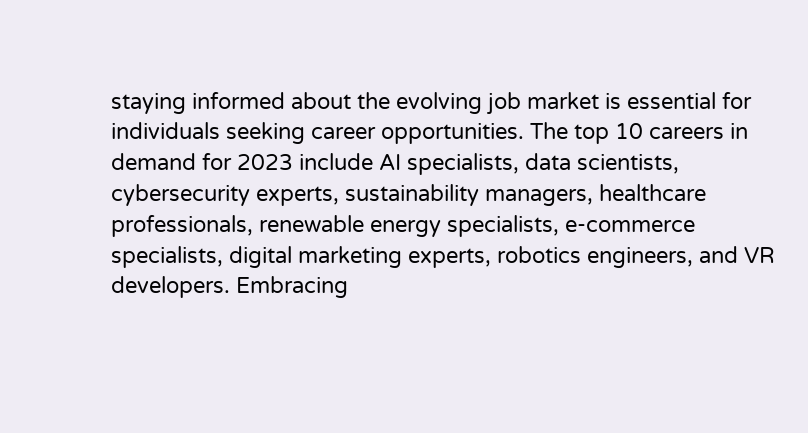staying informed about the evolving job market is essential for individuals seeking career opportunities. The top 10 careers in demand for 2023 include AI specialists, data scientists, cybersecurity experts, sustainability managers, healthcare professionals, renewable energy specialists, e-commerce specialists, digital marketing experts, robotics engineers, and VR developers. Embracing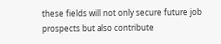these fields will not only secure future job prospects but also contribute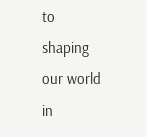to shaping our world in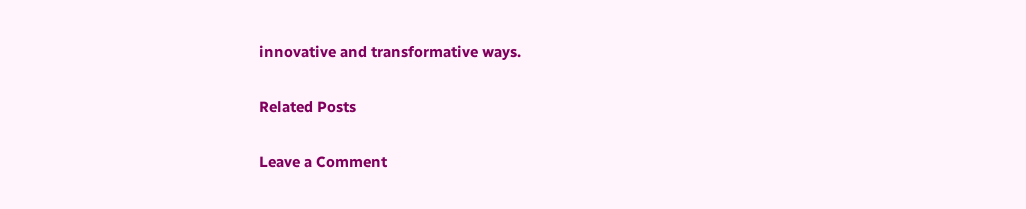innovative and transformative ways.

Related Posts

Leave a Comment